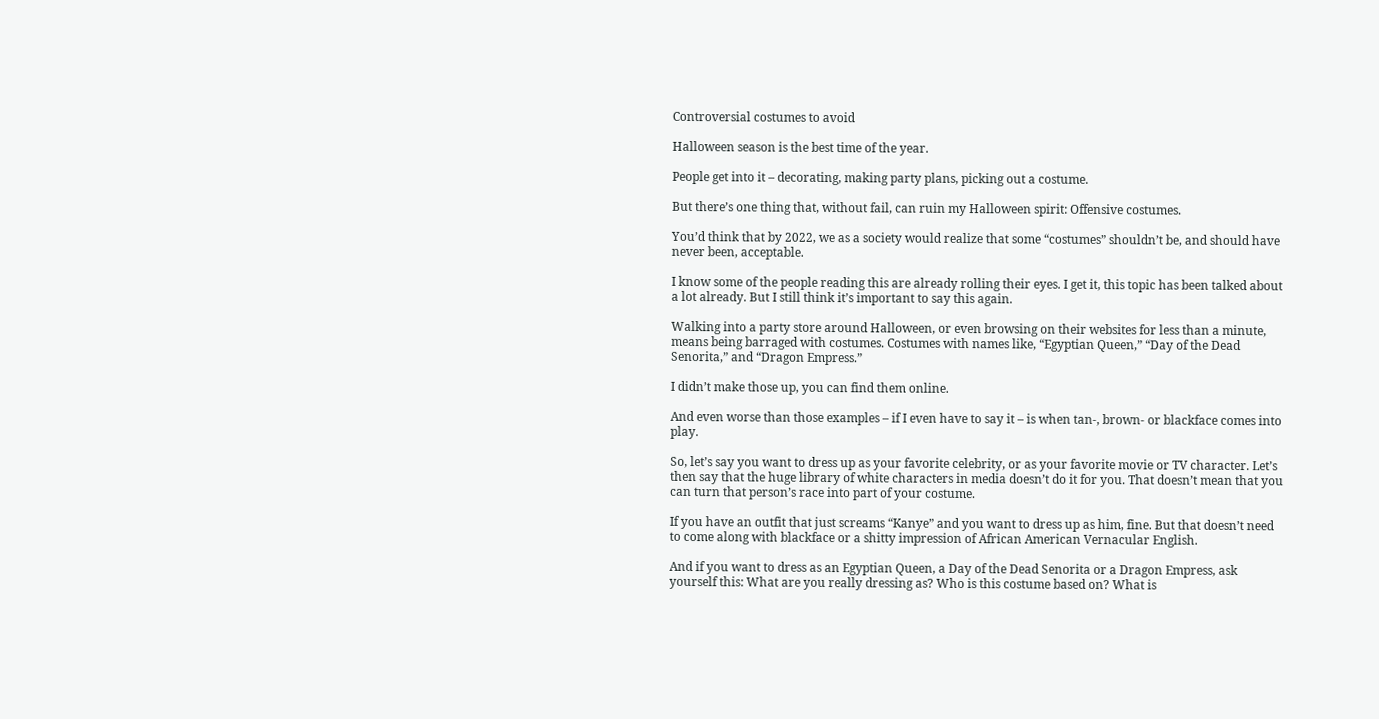Controversial costumes to avoid

Halloween season is the best time of the year.

People get into it – decorating, making party plans, picking out a costume.

But there’s one thing that, without fail, can ruin my Halloween spirit: Offensive costumes.

You’d think that by 2022, we as a society would realize that some “costumes” shouldn’t be, and should have never been, acceptable.

I know some of the people reading this are already rolling their eyes. I get it, this topic has been talked about a lot already. But I still think it’s important to say this again.

Walking into a party store around Halloween, or even browsing on their websites for less than a minute, means being barraged with costumes. Costumes with names like, “Egyptian Queen,” “Day of the Dead Senorita,” and “Dragon Empress.”

I didn’t make those up, you can find them online.

And even worse than those examples – if I even have to say it – is when tan-, brown- or blackface comes into play.

So, let’s say you want to dress up as your favorite celebrity, or as your favorite movie or TV character. Let’s then say that the huge library of white characters in media doesn’t do it for you. That doesn’t mean that you can turn that person’s race into part of your costume.

If you have an outfit that just screams “Kanye” and you want to dress up as him, fine. But that doesn’t need to come along with blackface or a shitty impression of African American Vernacular English.

And if you want to dress as an Egyptian Queen, a Day of the Dead Senorita or a Dragon Empress, ask yourself this: What are you really dressing as? Who is this costume based on? What is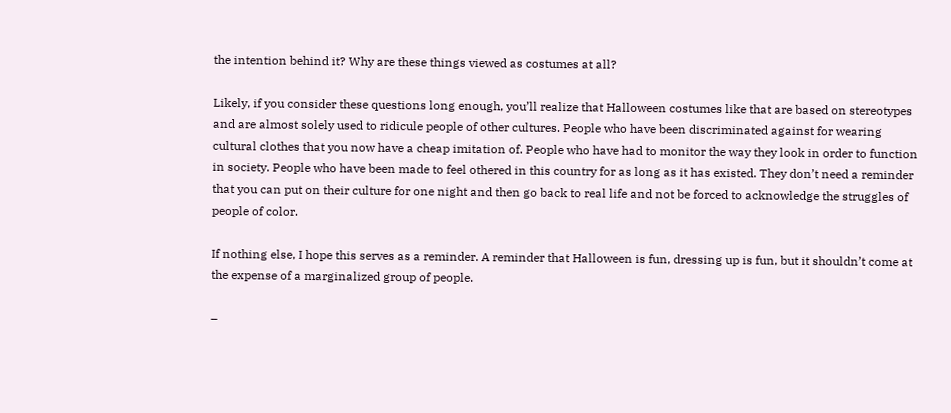the intention behind it? Why are these things viewed as costumes at all?

Likely, if you consider these questions long enough, you’ll realize that Halloween costumes like that are based on stereotypes and are almost solely used to ridicule people of other cultures. People who have been discriminated against for wearing cultural clothes that you now have a cheap imitation of. People who have had to monitor the way they look in order to function in society. People who have been made to feel othered in this country for as long as it has existed. They don’t need a reminder that you can put on their culture for one night and then go back to real life and not be forced to acknowledge the struggles of people of color.

If nothing else, I hope this serves as a reminder. A reminder that Halloween is fun, dressing up is fun, but it shouldn’t come at the expense of a marginalized group of people.

–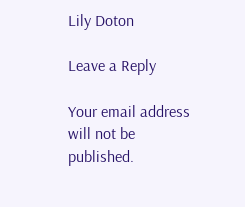Lily Doton

Leave a Reply

Your email address will not be published.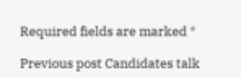Required fields are marked *

Previous post Candidates talk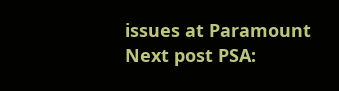issues at Paramount
Next post PSA: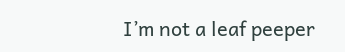I’m not a leaf peeper